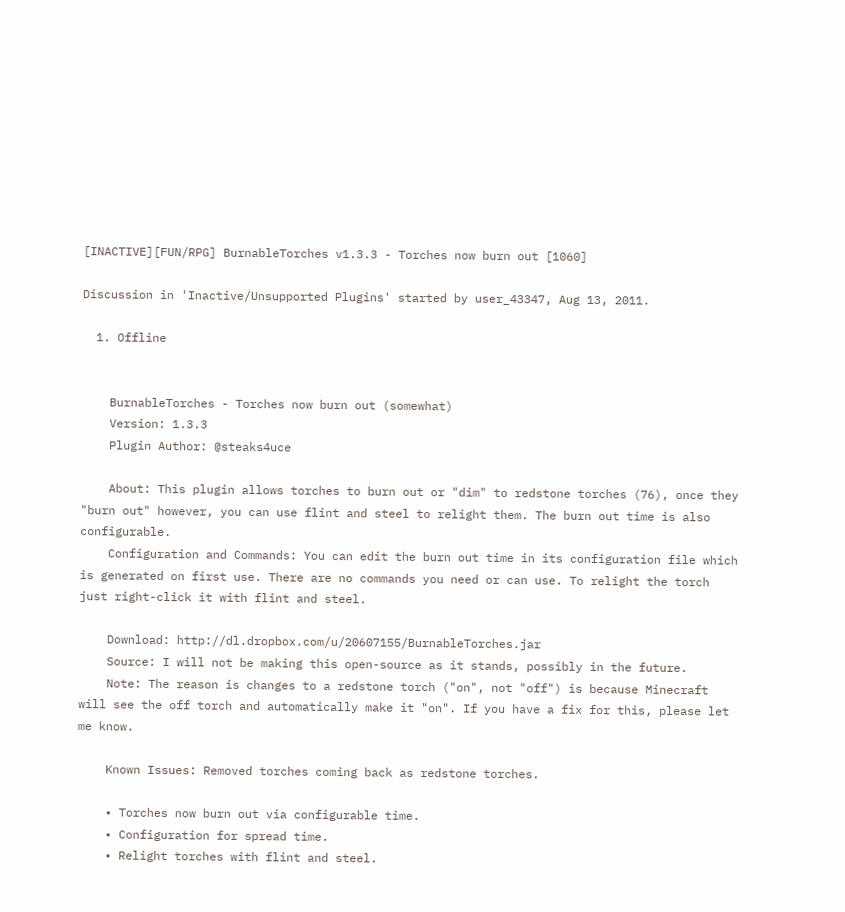[INACTIVE][FUN/RPG] BurnableTorches v1.3.3 - Torches now burn out [1060]

Discussion in 'Inactive/Unsupported Plugins' started by user_43347, Aug 13, 2011.

  1. Offline


    BurnableTorches - Torches now burn out (somewhat)
    Version: 1.3.3
    Plugin Author: @steaks4uce

    About: This plugin allows torches to burn out or "dim" to redstone torches (76), once they "burn out" however, you can use flint and steel to relight them. The burn out time is also configurable.
    Configuration and Commands: You can edit the burn out time in its configuration file which is generated on first use. There are no commands you need or can use. To relight the torch just right-click it with flint and steel.

    Download: http://dl.dropbox.com/u/20607155/BurnableTorches.jar
    Source: I will not be making this open-source as it stands, possibly in the future.
    Note: The reason is changes to a redstone torch ("on", not "off") is because Minecraft will see the off torch and automatically make it "on". If you have a fix for this, please let me know.

    Known Issues: Removed torches coming back as redstone torches.

    • Torches now burn out via configurable time.
    • Configuration for spread time.
    • Relight torches with flint and steel.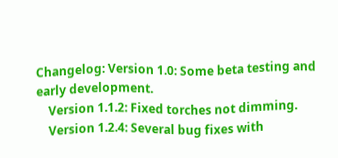Changelog: Version 1.0: Some beta testing and early development.
    Version 1.1.2: Fixed torches not dimming.
    Version 1.2.4: Several bug fixes with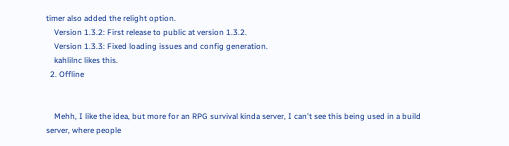timer also added the relight option.
    Version 1.3.2: First release to public at version 1.3.2.
    Version 1.3.3: Fixed loading issues and config generation.
    kahlilnc likes this.
  2. Offline


    Mehh, I like the idea, but more for an RPG survival kinda server, I can't see this being used in a build server, where people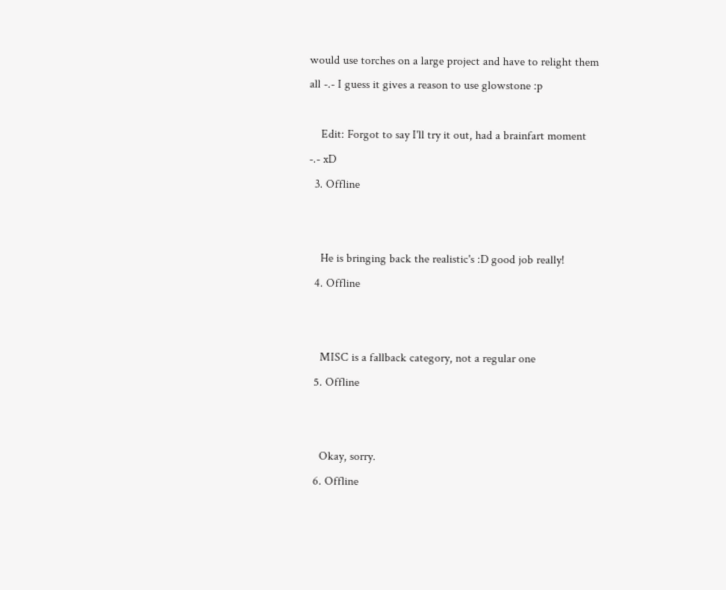would use torches on a large project and have to relight them all -.- I guess it gives a reason to use glowstone :p

    Edit: Forgot to say I'll try it out, had a brainfart moment -.- xD
  3. Offline


    He is bringing back the realistic's :D good job really!
  4. Offline


    MISC is a fallback category, not a regular one
  5. Offline


    Okay, sorry.
  6. Offline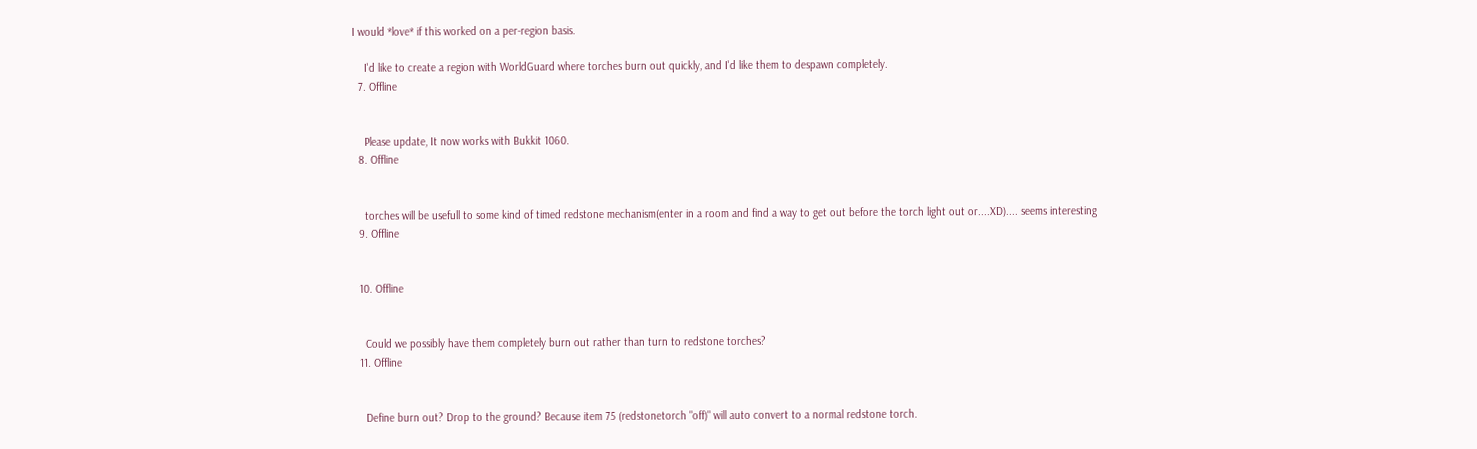I would *love* if this worked on a per-region basis.

    I'd like to create a region with WorldGuard where torches burn out quickly, and I'd like them to despawn completely.
  7. Offline


    Please update, It now works with Bukkit 1060.
  8. Offline


    torches will be usefull to some kind of timed redstone mechanism(enter in a room and find a way to get out before the torch light out or....XD).... seems interesting
  9. Offline


  10. Offline


    Could we possibly have them completely burn out rather than turn to redstone torches?
  11. Offline


    Define burn out? Drop to the ground? Because item 75 (redstonetorch "off)" will auto convert to a normal redstone torch.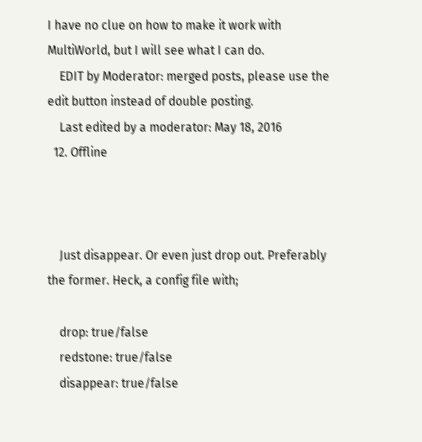I have no clue on how to make it work with MultiWorld, but I will see what I can do.
    EDIT by Moderator: merged posts, please use the edit button instead of double posting.
    Last edited by a moderator: May 18, 2016
  12. Offline



    Just disappear. Or even just drop out. Preferably the former. Heck, a config file with;

    drop: true/false
    redstone: true/false
    disappear: true/false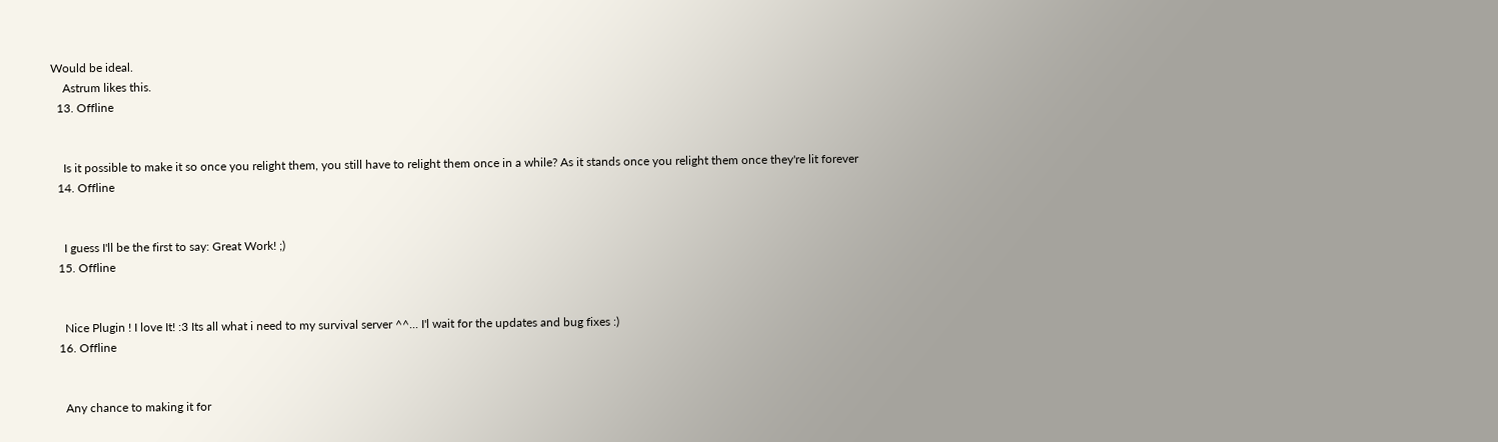Would be ideal.
    Astrum likes this.
  13. Offline


    Is it possible to make it so once you relight them, you still have to relight them once in a while? As it stands once you relight them once they're lit forever
  14. Offline


    I guess I'll be the first to say: Great Work! ;)
  15. Offline


    Nice Plugin ! I love It! :3 Its all what i need to my survival server ^^... I'l wait for the updates and bug fixes :)
  16. Offline


    Any chance to making it for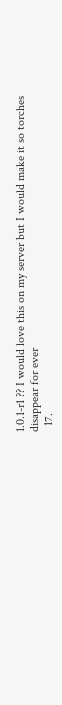1.0.1-r1 ?? I would love this on my server but I would make it so torches disappear for ever
  17.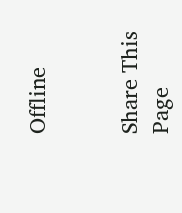Offline


Share This Page